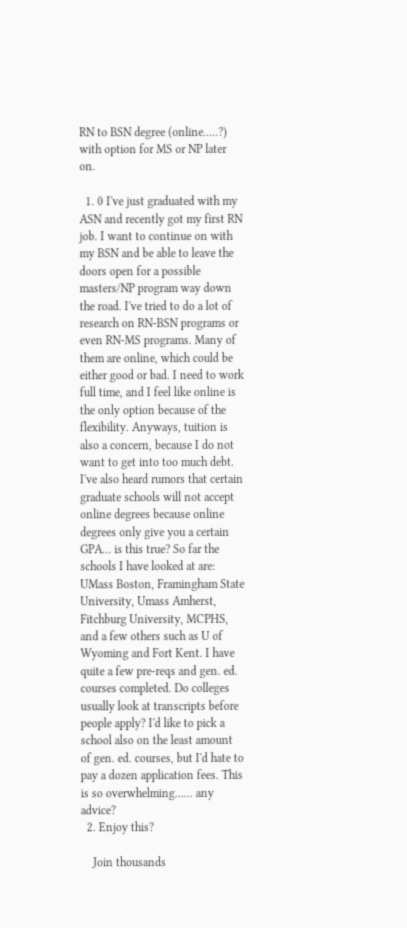RN to BSN degree (online.....?) with option for MS or NP later on.

  1. 0 I've just graduated with my ASN and recently got my first RN job. I want to continue on with my BSN and be able to leave the doors open for a possible masters/NP program way down the road. I've tried to do a lot of research on RN-BSN programs or even RN-MS programs. Many of them are online, which could be either good or bad. I need to work full time, and I feel like online is the only option because of the flexibility. Anyways, tuition is also a concern, because I do not want to get into too much debt. I've also heard rumors that certain graduate schools will not accept online degrees because online degrees only give you a certain GPA... is this true? So far the schools I have looked at are: UMass Boston, Framingham State University, Umass Amherst, Fitchburg University, MCPHS, and a few others such as U of Wyoming and Fort Kent. I have quite a few pre-reqs and gen. ed. courses completed. Do colleges usually look at transcripts before people apply? I'd like to pick a school also on the least amount of gen. ed. courses, but I'd hate to pay a dozen application fees. This is so overwhelming...... any advice?
  2. Enjoy this?

    Join thousands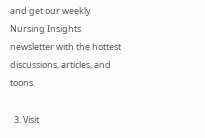and get our weekly Nursing Insights newsletter with the hottest discussions, articles, and toons.

  3. Visit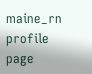maine_rn profile page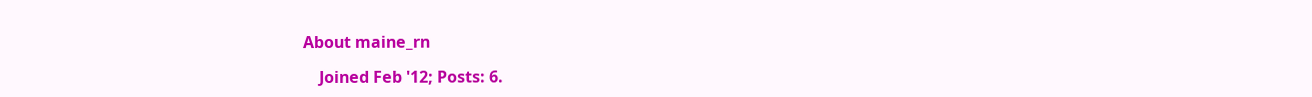About maine_rn

    Joined Feb '12; Posts: 6.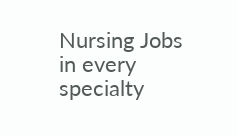Nursing Jobs in every specialty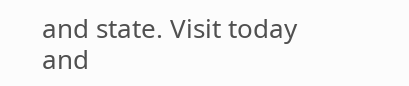and state. Visit today and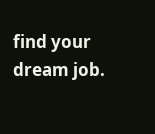find your dream job.